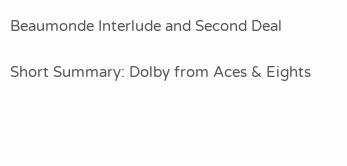Beaumonde Interlude and Second Deal

Short Summary: Dolby from Aces & Eights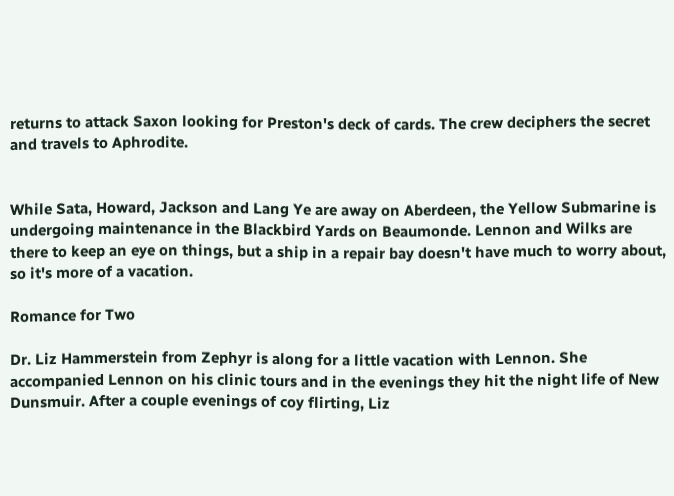returns to attack Saxon looking for Preston's deck of cards. The crew deciphers the secret and travels to Aphrodite.


While Sata, Howard, Jackson and Lang Ye are away on Aberdeen, the Yellow Submarine is undergoing maintenance in the Blackbird Yards on Beaumonde. Lennon and Wilks are there to keep an eye on things, but a ship in a repair bay doesn't have much to worry about, so it's more of a vacation.

Romance for Two

Dr. Liz Hammerstein from Zephyr is along for a little vacation with Lennon. She accompanied Lennon on his clinic tours and in the evenings they hit the night life of New Dunsmuir. After a couple evenings of coy flirting, Liz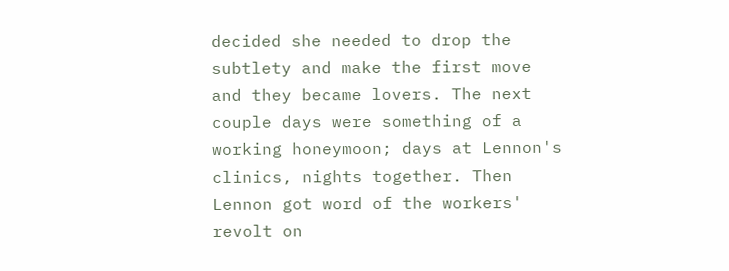decided she needed to drop the subtlety and make the first move and they became lovers. The next couple days were something of a working honeymoon; days at Lennon's clinics, nights together. Then Lennon got word of the workers' revolt on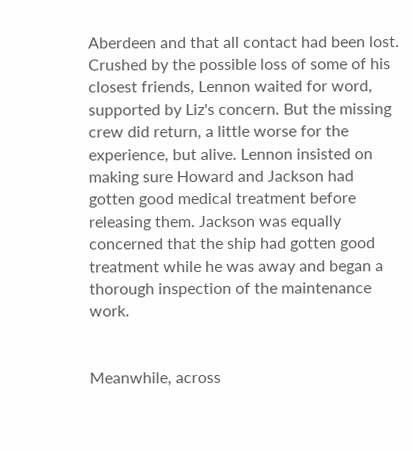Aberdeen and that all contact had been lost. Crushed by the possible loss of some of his closest friends, Lennon waited for word, supported by Liz's concern. But the missing crew did return, a little worse for the experience, but alive. Lennon insisted on making sure Howard and Jackson had gotten good medical treatment before releasing them. Jackson was equally concerned that the ship had gotten good treatment while he was away and began a thorough inspection of the maintenance work.


Meanwhile, across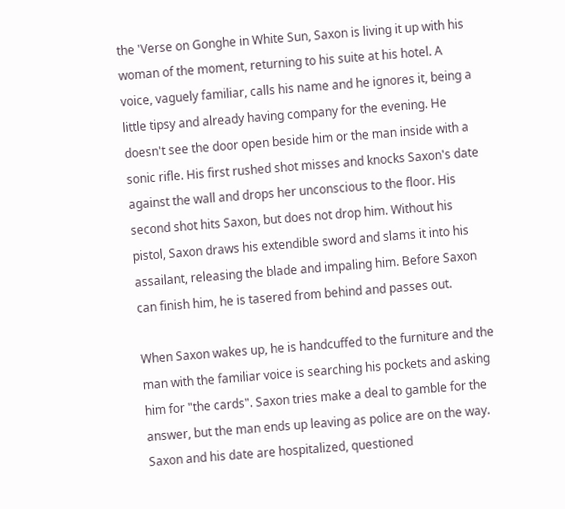the 'Verse on Gonghe in White Sun, Saxon is living it up with his woman of the moment, returning to his suite at his hotel. A voice, vaguely familiar, calls his name and he ignores it, being a little tipsy and already having company for the evening. He doesn't see the door open beside him or the man inside with a sonic rifle. His first rushed shot misses and knocks Saxon's date against the wall and drops her unconscious to the floor. His second shot hits Saxon, but does not drop him. Without his pistol, Saxon draws his extendible sword and slams it into his assailant, releasing the blade and impaling him. Before Saxon can finish him, he is tasered from behind and passes out.

When Saxon wakes up, he is handcuffed to the furniture and the man with the familiar voice is searching his pockets and asking him for "the cards". Saxon tries make a deal to gamble for the answer, but the man ends up leaving as police are on the way. Saxon and his date are hospitalized, questioned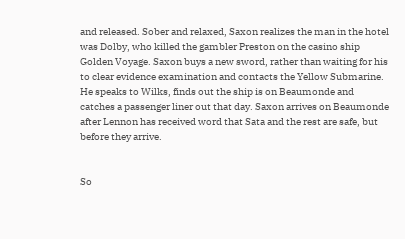and released. Sober and relaxed, Saxon realizes the man in the hotel was Dolby, who killed the gambler Preston on the casino ship Golden Voyage. Saxon buys a new sword, rather than waiting for his to clear evidence examination and contacts the Yellow Submarine. He speaks to Wilks, finds out the ship is on Beaumonde and catches a passenger liner out that day. Saxon arrives on Beaumonde after Lennon has received word that Sata and the rest are safe, but before they arrive.


So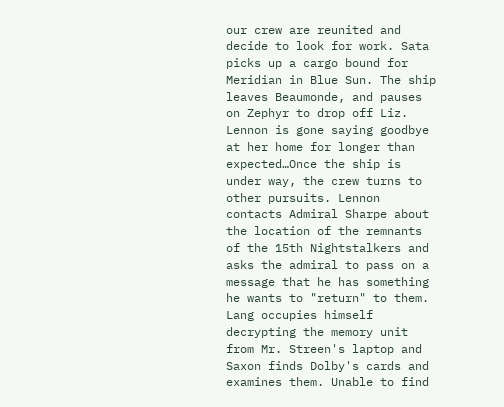our crew are reunited and decide to look for work. Sata picks up a cargo bound for Meridian in Blue Sun. The ship leaves Beaumonde, and pauses on Zephyr to drop off Liz. Lennon is gone saying goodbye at her home for longer than expected…Once the ship is under way, the crew turns to other pursuits. Lennon contacts Admiral Sharpe about the location of the remnants of the 15th Nightstalkers and asks the admiral to pass on a message that he has something he wants to "return" to them. Lang occupies himself decrypting the memory unit from Mr. Streen's laptop and Saxon finds Dolby's cards and examines them. Unable to find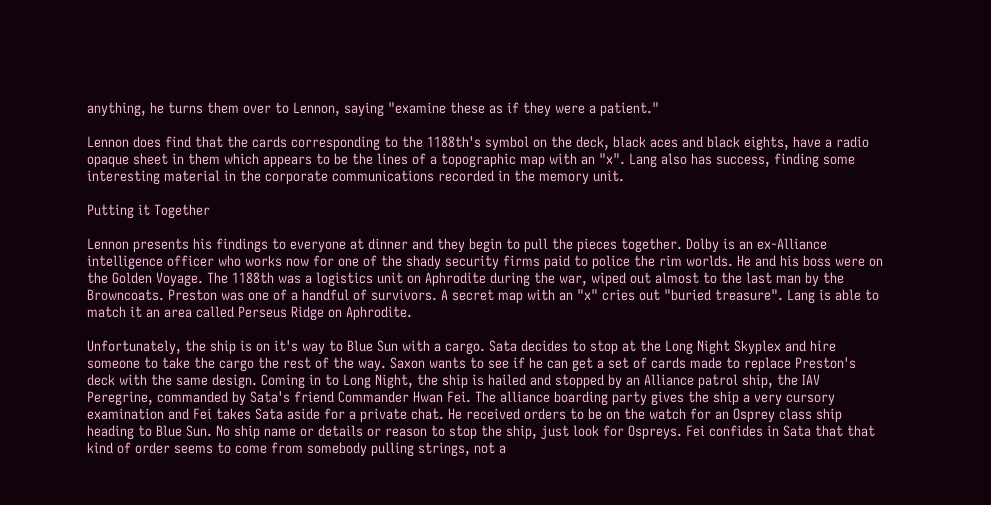anything, he turns them over to Lennon, saying "examine these as if they were a patient."

Lennon does find that the cards corresponding to the 1188th's symbol on the deck, black aces and black eights, have a radio opaque sheet in them which appears to be the lines of a topographic map with an "x". Lang also has success, finding some interesting material in the corporate communications recorded in the memory unit.

Putting it Together

Lennon presents his findings to everyone at dinner and they begin to pull the pieces together. Dolby is an ex-Alliance intelligence officer who works now for one of the shady security firms paid to police the rim worlds. He and his boss were on the Golden Voyage. The 1188th was a logistics unit on Aphrodite during the war, wiped out almost to the last man by the Browncoats. Preston was one of a handful of survivors. A secret map with an "x" cries out "buried treasure". Lang is able to match it an area called Perseus Ridge on Aphrodite.

Unfortunately, the ship is on it's way to Blue Sun with a cargo. Sata decides to stop at the Long Night Skyplex and hire someone to take the cargo the rest of the way. Saxon wants to see if he can get a set of cards made to replace Preston's deck with the same design. Coming in to Long Night, the ship is hailed and stopped by an Alliance patrol ship, the IAV Peregrine, commanded by Sata's friend Commander Hwan Fei. The alliance boarding party gives the ship a very cursory examination and Fei takes Sata aside for a private chat. He received orders to be on the watch for an Osprey class ship heading to Blue Sun. No ship name or details or reason to stop the ship, just look for Ospreys. Fei confides in Sata that that kind of order seems to come from somebody pulling strings, not a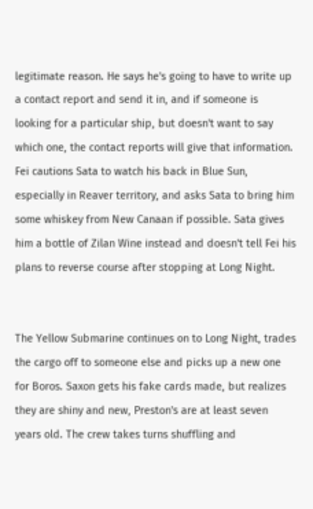legitimate reason. He says he's going to have to write up a contact report and send it in, and if someone is looking for a particular ship, but doesn't want to say which one, the contact reports will give that information. Fei cautions Sata to watch his back in Blue Sun, especially in Reaver territory, and asks Sata to bring him some whiskey from New Canaan if possible. Sata gives him a bottle of Zilan Wine instead and doesn't tell Fei his plans to reverse course after stopping at Long Night.


The Yellow Submarine continues on to Long Night, trades the cargo off to someone else and picks up a new one for Boros. Saxon gets his fake cards made, but realizes they are shiny and new, Preston's are at least seven years old. The crew takes turns shuffling and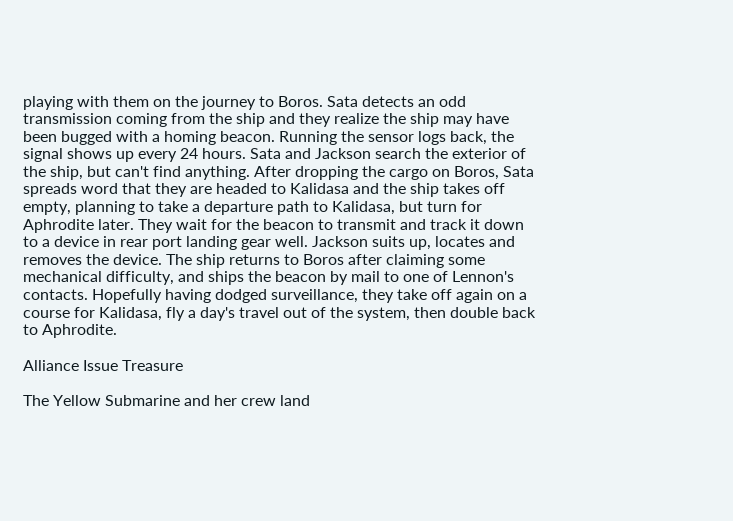playing with them on the journey to Boros. Sata detects an odd transmission coming from the ship and they realize the ship may have been bugged with a homing beacon. Running the sensor logs back, the signal shows up every 24 hours. Sata and Jackson search the exterior of the ship, but can't find anything. After dropping the cargo on Boros, Sata spreads word that they are headed to Kalidasa and the ship takes off empty, planning to take a departure path to Kalidasa, but turn for Aphrodite later. They wait for the beacon to transmit and track it down to a device in rear port landing gear well. Jackson suits up, locates and removes the device. The ship returns to Boros after claiming some mechanical difficulty, and ships the beacon by mail to one of Lennon's contacts. Hopefully having dodged surveillance, they take off again on a course for Kalidasa, fly a day's travel out of the system, then double back to Aphrodite.

Alliance Issue Treasure

The Yellow Submarine and her crew land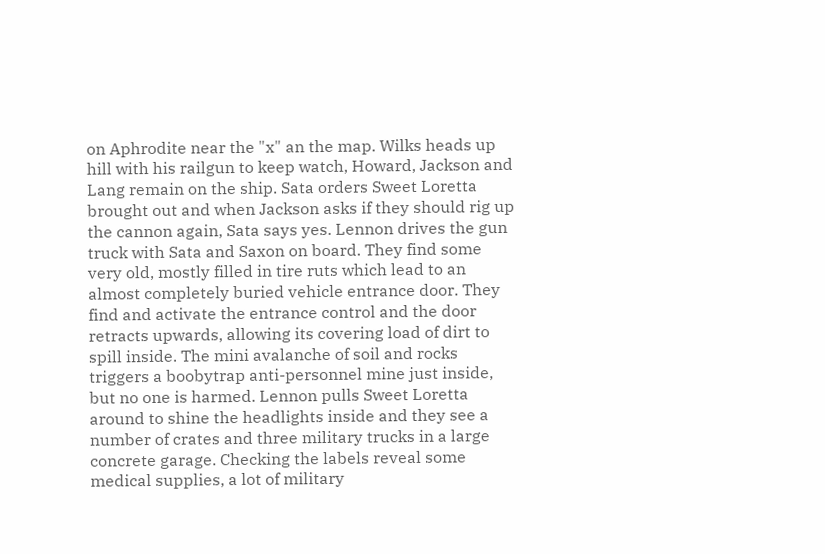on Aphrodite near the "x" an the map. Wilks heads up hill with his railgun to keep watch, Howard, Jackson and Lang remain on the ship. Sata orders Sweet Loretta brought out and when Jackson asks if they should rig up the cannon again, Sata says yes. Lennon drives the gun truck with Sata and Saxon on board. They find some very old, mostly filled in tire ruts which lead to an almost completely buried vehicle entrance door. They find and activate the entrance control and the door retracts upwards, allowing its covering load of dirt to spill inside. The mini avalanche of soil and rocks triggers a boobytrap anti-personnel mine just inside, but no one is harmed. Lennon pulls Sweet Loretta around to shine the headlights inside and they see a number of crates and three military trucks in a large concrete garage. Checking the labels reveal some medical supplies, a lot of military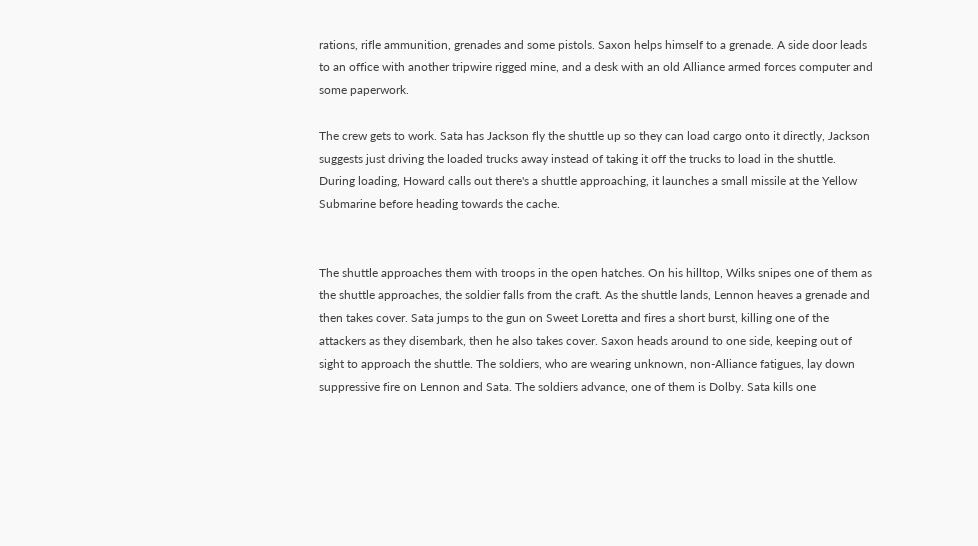rations, rifle ammunition, grenades and some pistols. Saxon helps himself to a grenade. A side door leads to an office with another tripwire rigged mine, and a desk with an old Alliance armed forces computer and some paperwork.

The crew gets to work. Sata has Jackson fly the shuttle up so they can load cargo onto it directly, Jackson suggests just driving the loaded trucks away instead of taking it off the trucks to load in the shuttle. During loading, Howard calls out there's a shuttle approaching, it launches a small missile at the Yellow Submarine before heading towards the cache.


The shuttle approaches them with troops in the open hatches. On his hilltop, Wilks snipes one of them as the shuttle approaches, the soldier falls from the craft. As the shuttle lands, Lennon heaves a grenade and then takes cover. Sata jumps to the gun on Sweet Loretta and fires a short burst, killing one of the attackers as they disembark, then he also takes cover. Saxon heads around to one side, keeping out of sight to approach the shuttle. The soldiers, who are wearing unknown, non-Alliance fatigues, lay down suppressive fire on Lennon and Sata. The soldiers advance, one of them is Dolby. Sata kills one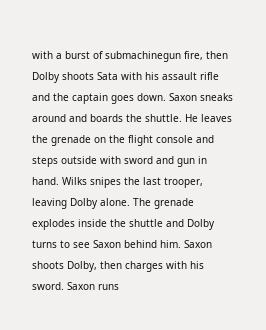with a burst of submachinegun fire, then Dolby shoots Sata with his assault rifle and the captain goes down. Saxon sneaks around and boards the shuttle. He leaves the grenade on the flight console and steps outside with sword and gun in hand. Wilks snipes the last trooper, leaving Dolby alone. The grenade explodes inside the shuttle and Dolby turns to see Saxon behind him. Saxon shoots Dolby, then charges with his sword. Saxon runs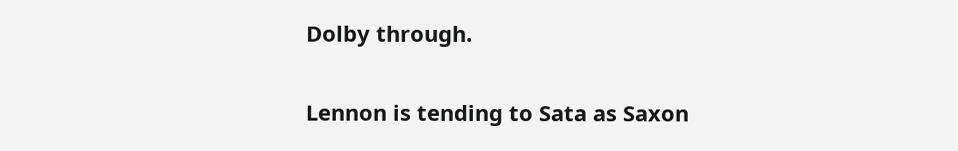Dolby through.

Lennon is tending to Sata as Saxon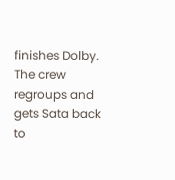finishes Dolby. The crew regroups and gets Sata back to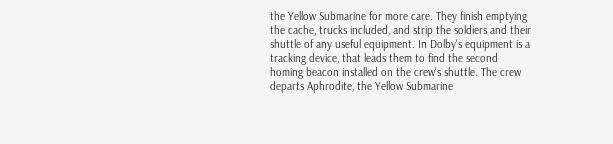the Yellow Submarine for more care. They finish emptying the cache, trucks included, and strip the soldiers and their shuttle of any useful equipment. In Dolby's equipment is a tracking device, that leads them to find the second homing beacon installed on the crew's shuttle. The crew departs Aphrodite, the Yellow Submarine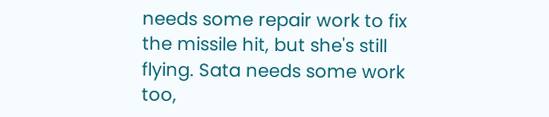needs some repair work to fix the missile hit, but she's still flying. Sata needs some work too,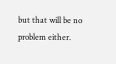but that will be no problem either.